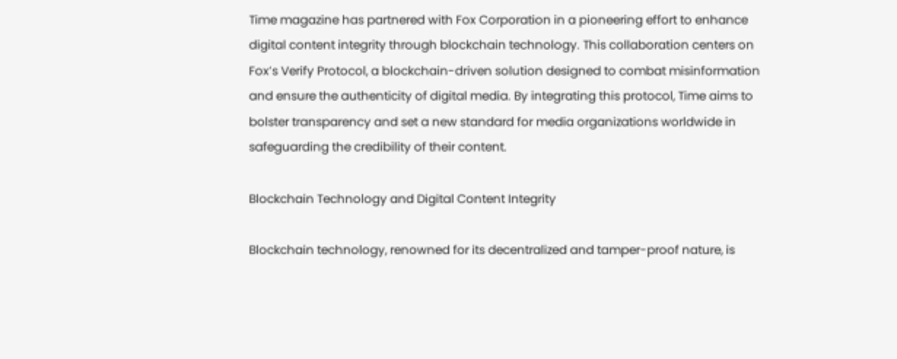Time magazine has partnered with Fox Corporation in a pioneering effort to enhance digital content integrity through blockchain technology. This collaboration centers on Fox’s Verify Protocol, a blockchain-driven solution designed to combat misinformation and ensure the authenticity of digital media. By integrating this protocol, Time aims to bolster transparency and set a new standard for media organizations worldwide in safeguarding the credibility of their content.

Blockchain Technology and Digital Content Integrity

Blockchain technology, renowned for its decentralized and tamper-proof nature, is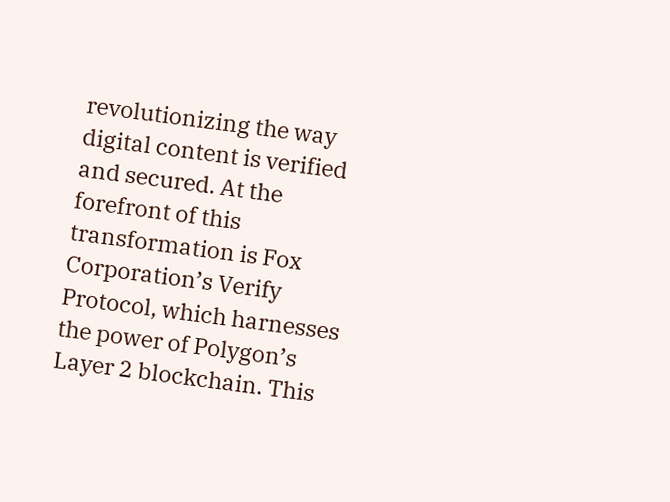revolutionizing the way digital content is verified and secured. At the forefront of this transformation is Fox Corporation’s Verify Protocol, which harnesses the power of Polygon’s Layer 2 blockchain. This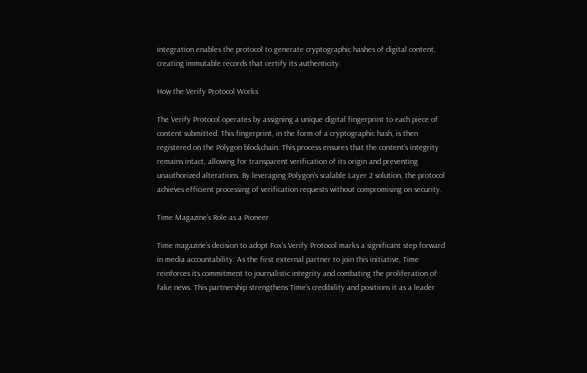integration enables the protocol to generate cryptographic hashes of digital content, creating immutable records that certify its authenticity.

How the Verify Protocol Works

The Verify Protocol operates by assigning a unique digital fingerprint to each piece of content submitted. This fingerprint, in the form of a cryptographic hash, is then registered on the Polygon blockchain. This process ensures that the content’s integrity remains intact, allowing for transparent verification of its origin and preventing unauthorized alterations. By leveraging Polygon’s scalable Layer 2 solution, the protocol achieves efficient processing of verification requests without compromising on security.

Time Magazine’s Role as a Pioneer

Time magazine’s decision to adopt Fox’s Verify Protocol marks a significant step forward in media accountability. As the first external partner to join this initiative, Time reinforces its commitment to journalistic integrity and combating the proliferation of fake news. This partnership strengthens Time’s credibility and positions it as a leader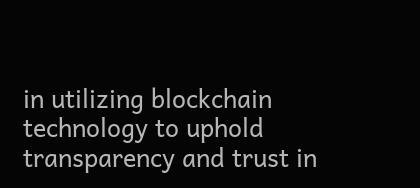in utilizing blockchain technology to uphold transparency and trust in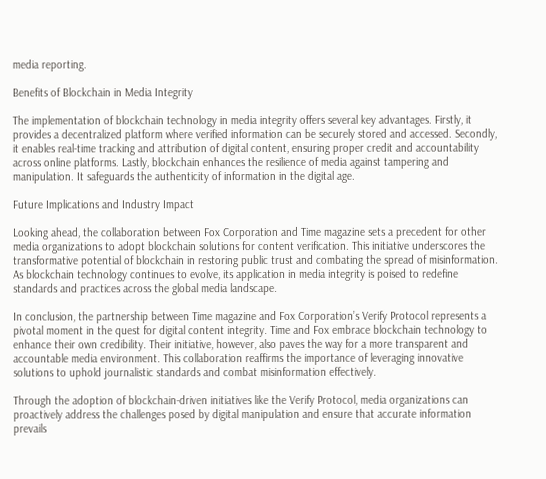media reporting.

Benefits of Blockchain in Media Integrity

The implementation of blockchain technology in media integrity offers several key advantages. Firstly, it provides a decentralized platform where verified information can be securely stored and accessed. Secondly, it enables real-time tracking and attribution of digital content, ensuring proper credit and accountability across online platforms. Lastly, blockchain enhances the resilience of media against tampering and manipulation. It safeguards the authenticity of information in the digital age.

Future Implications and Industry Impact

Looking ahead, the collaboration between Fox Corporation and Time magazine sets a precedent for other media organizations to adopt blockchain solutions for content verification. This initiative underscores the transformative potential of blockchain in restoring public trust and combating the spread of misinformation. As blockchain technology continues to evolve, its application in media integrity is poised to redefine standards and practices across the global media landscape.

In conclusion, the partnership between Time magazine and Fox Corporation’s Verify Protocol represents a pivotal moment in the quest for digital content integrity. Time and Fox embrace blockchain technology to enhance their own credibility. Their initiative, however, also paves the way for a more transparent and accountable media environment. This collaboration reaffirms the importance of leveraging innovative solutions to uphold journalistic standards and combat misinformation effectively.

Through the adoption of blockchain-driven initiatives like the Verify Protocol, media organizations can proactively address the challenges posed by digital manipulation and ensure that accurate information prevails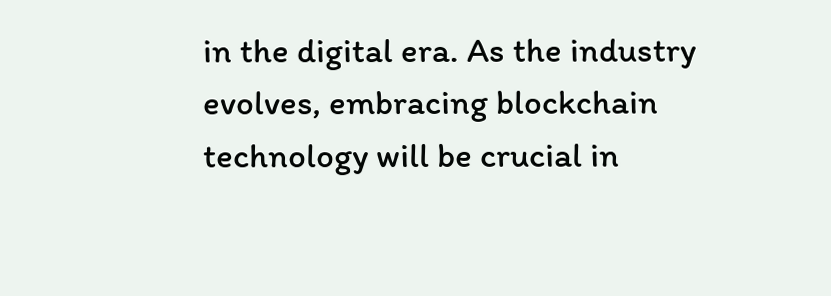in the digital era. As the industry evolves, embracing blockchain technology will be crucial in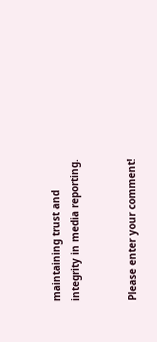maintaining trust and integrity in media reporting.


Please enter your comment!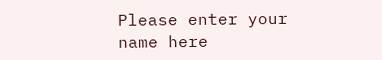Please enter your name here